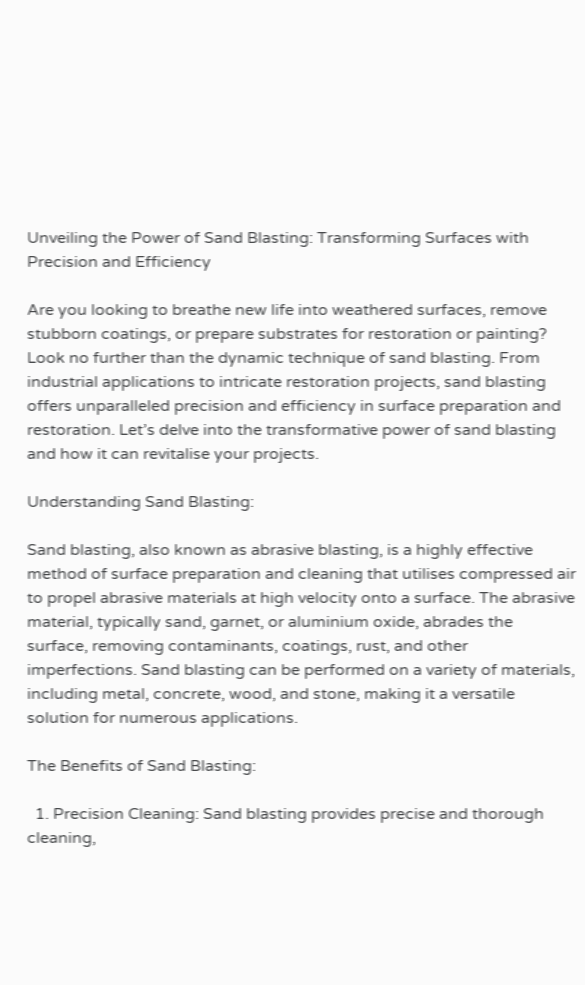Unveiling the Power of Sand Blasting: Transforming Surfaces with Precision and Efficiency

Are you looking to breathe new life into weathered surfaces, remove stubborn coatings, or prepare substrates for restoration or painting? Look no further than the dynamic technique of sand blasting. From industrial applications to intricate restoration projects, sand blasting offers unparalleled precision and efficiency in surface preparation and restoration. Let’s delve into the transformative power of sand blasting and how it can revitalise your projects.

Understanding Sand Blasting:

Sand blasting, also known as abrasive blasting, is a highly effective method of surface preparation and cleaning that utilises compressed air to propel abrasive materials at high velocity onto a surface. The abrasive material, typically sand, garnet, or aluminium oxide, abrades the surface, removing contaminants, coatings, rust, and other imperfections. Sand blasting can be performed on a variety of materials, including metal, concrete, wood, and stone, making it a versatile solution for numerous applications.

The Benefits of Sand Blasting:

  1. Precision Cleaning: Sand blasting provides precise and thorough cleaning,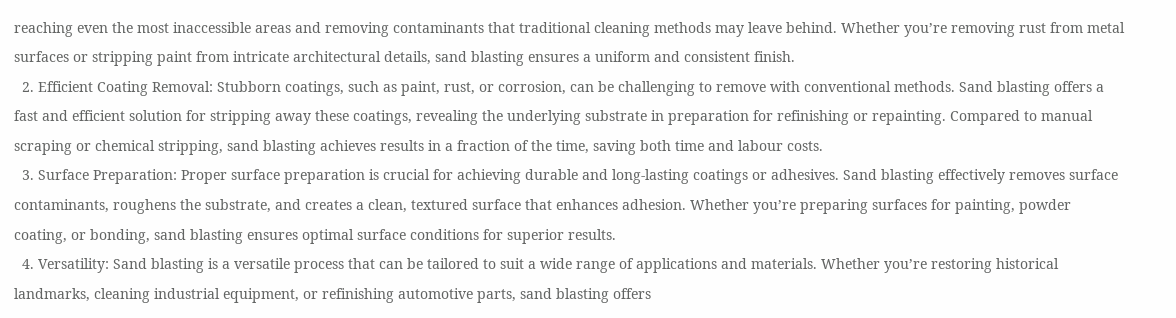reaching even the most inaccessible areas and removing contaminants that traditional cleaning methods may leave behind. Whether you’re removing rust from metal surfaces or stripping paint from intricate architectural details, sand blasting ensures a uniform and consistent finish.
  2. Efficient Coating Removal: Stubborn coatings, such as paint, rust, or corrosion, can be challenging to remove with conventional methods. Sand blasting offers a fast and efficient solution for stripping away these coatings, revealing the underlying substrate in preparation for refinishing or repainting. Compared to manual scraping or chemical stripping, sand blasting achieves results in a fraction of the time, saving both time and labour costs.
  3. Surface Preparation: Proper surface preparation is crucial for achieving durable and long-lasting coatings or adhesives. Sand blasting effectively removes surface contaminants, roughens the substrate, and creates a clean, textured surface that enhances adhesion. Whether you’re preparing surfaces for painting, powder coating, or bonding, sand blasting ensures optimal surface conditions for superior results.
  4. Versatility: Sand blasting is a versatile process that can be tailored to suit a wide range of applications and materials. Whether you’re restoring historical landmarks, cleaning industrial equipment, or refinishing automotive parts, sand blasting offers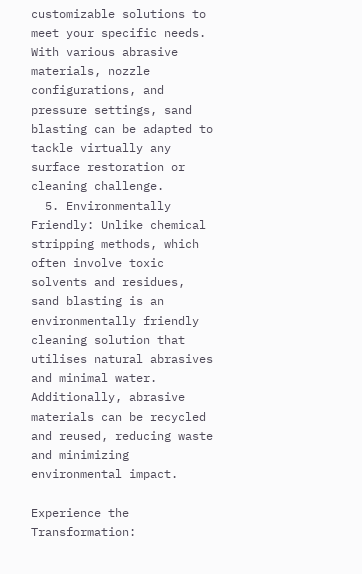customizable solutions to meet your specific needs. With various abrasive materials, nozzle configurations, and pressure settings, sand blasting can be adapted to tackle virtually any surface restoration or cleaning challenge.
  5. Environmentally Friendly: Unlike chemical stripping methods, which often involve toxic solvents and residues, sand blasting is an environmentally friendly cleaning solution that utilises natural abrasives and minimal water. Additionally, abrasive materials can be recycled and reused, reducing waste and minimizing environmental impact.

Experience the Transformation: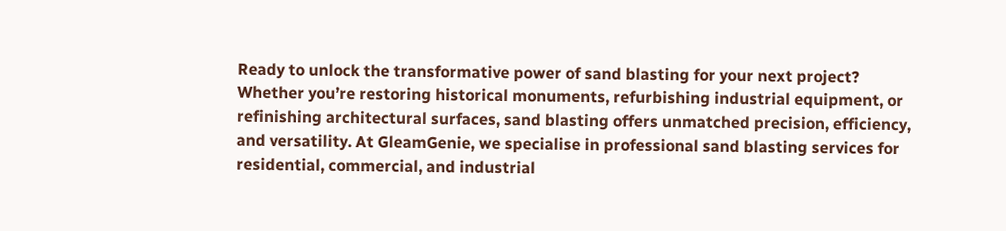Ready to unlock the transformative power of sand blasting for your next project? Whether you’re restoring historical monuments, refurbishing industrial equipment, or refinishing architectural surfaces, sand blasting offers unmatched precision, efficiency, and versatility. At GleamGenie, we specialise in professional sand blasting services for residential, commercial, and industrial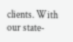clients. With our state-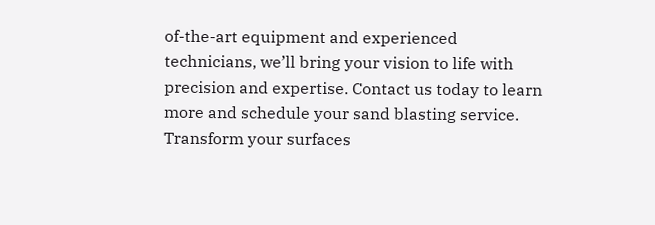of-the-art equipment and experienced technicians, we’ll bring your vision to life with precision and expertise. Contact us today to learn more and schedule your sand blasting service. Transform your surfaces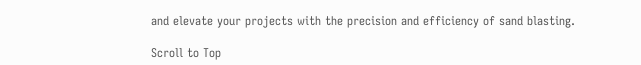and elevate your projects with the precision and efficiency of sand blasting.

Scroll to Top